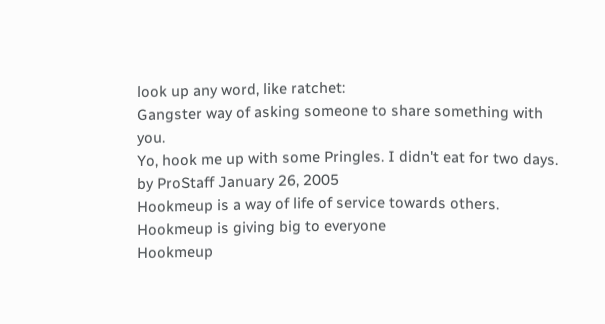look up any word, like ratchet:
Gangster way of asking someone to share something with you.
Yo, hook me up with some Pringles. I didn't eat for two days.
by ProStaff January 26, 2005
Hookmeup is a way of life of service towards others. Hookmeup is giving big to everyone
Hookmeup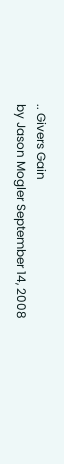.. Givers Gain
by Jason Mogler September 14, 2008